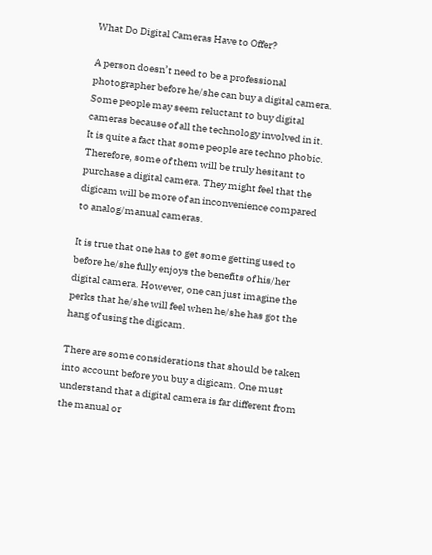What Do Digital Cameras Have to Offer?

A person doesn’t need to be a professional photographer before he/she can buy a digital camera. Some people may seem reluctant to buy digital cameras because of all the technology involved in it. It is quite a fact that some people are techno phobic. Therefore, some of them will be truly hesitant to purchase a digital camera. They might feel that the digicam will be more of an inconvenience compared to analog/manual cameras.

It is true that one has to get some getting used to before he/she fully enjoys the benefits of his/her digital camera. However, one can just imagine the perks that he/she will feel when he/she has got the hang of using the digicam.

There are some considerations that should be taken into account before you buy a digicam. One must understand that a digital camera is far different from the manual or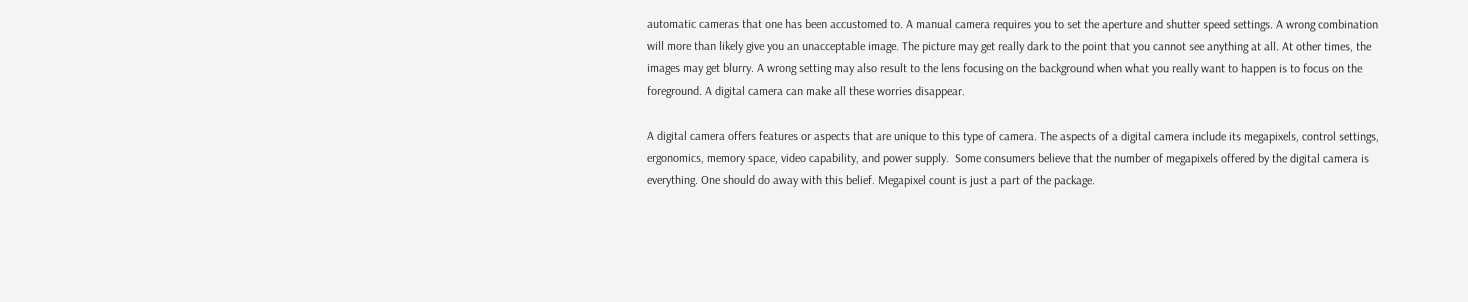automatic cameras that one has been accustomed to. A manual camera requires you to set the aperture and shutter speed settings. A wrong combination will more than likely give you an unacceptable image. The picture may get really dark to the point that you cannot see anything at all. At other times, the images may get blurry. A wrong setting may also result to the lens focusing on the background when what you really want to happen is to focus on the foreground. A digital camera can make all these worries disappear.

A digital camera offers features or aspects that are unique to this type of camera. The aspects of a digital camera include its megapixels, control settings, ergonomics, memory space, video capability, and power supply.  Some consumers believe that the number of megapixels offered by the digital camera is everything. One should do away with this belief. Megapixel count is just a part of the package.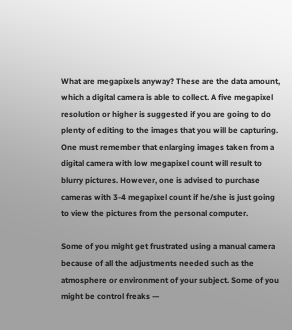What are megapixels anyway? These are the data amount, which a digital camera is able to collect. A five megapixel resolution or higher is suggested if you are going to do plenty of editing to the images that you will be capturing. One must remember that enlarging images taken from a digital camera with low megapixel count will result to blurry pictures. However, one is advised to purchase cameras with 3-4 megapixel count if he/she is just going to view the pictures from the personal computer.

Some of you might get frustrated using a manual camera because of all the adjustments needed such as the atmosphere or environment of your subject. Some of you might be control freaks —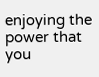enjoying the power that you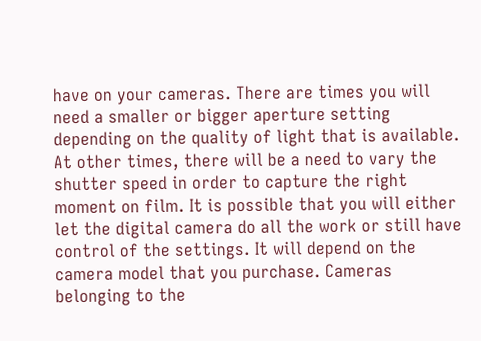have on your cameras. There are times you will need a smaller or bigger aperture setting depending on the quality of light that is available. At other times, there will be a need to vary the shutter speed in order to capture the right moment on film. It is possible that you will either let the digital camera do all the work or still have control of the settings. It will depend on the camera model that you purchase. Cameras belonging to the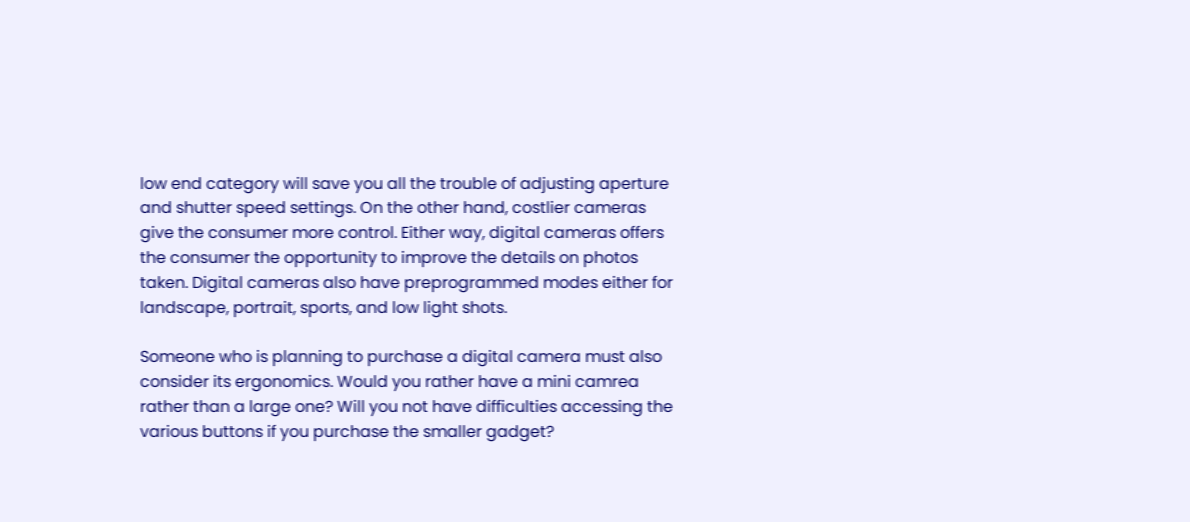low end category will save you all the trouble of adjusting aperture and shutter speed settings. On the other hand, costlier cameras give the consumer more control. Either way, digital cameras offers the consumer the opportunity to improve the details on photos taken. Digital cameras also have preprogrammed modes either for landscape, portrait, sports, and low light shots.

Someone who is planning to purchase a digital camera must also consider its ergonomics. Would you rather have a mini camrea rather than a large one? Will you not have difficulties accessing the various buttons if you purchase the smaller gadget?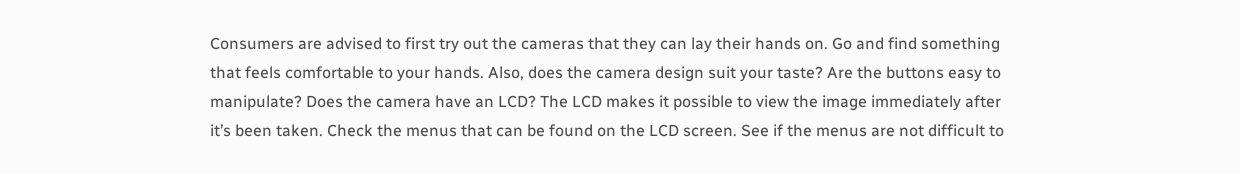Consumers are advised to first try out the cameras that they can lay their hands on. Go and find something that feels comfortable to your hands. Also, does the camera design suit your taste? Are the buttons easy to manipulate? Does the camera have an LCD? The LCD makes it possible to view the image immediately after it’s been taken. Check the menus that can be found on the LCD screen. See if the menus are not difficult to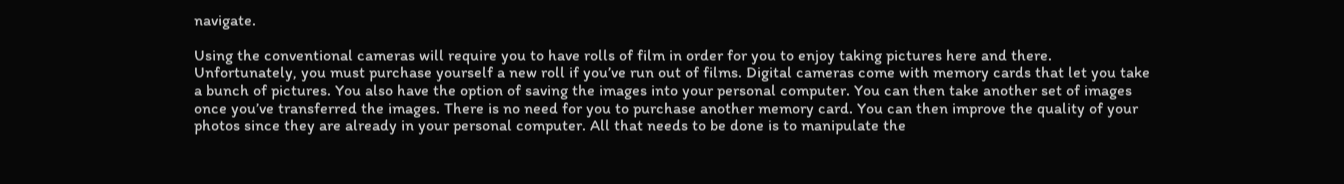navigate.

Using the conventional cameras will require you to have rolls of film in order for you to enjoy taking pictures here and there. Unfortunately, you must purchase yourself a new roll if you’ve run out of films. Digital cameras come with memory cards that let you take a bunch of pictures. You also have the option of saving the images into your personal computer. You can then take another set of images once you’ve transferred the images. There is no need for you to purchase another memory card. You can then improve the quality of your photos since they are already in your personal computer. All that needs to be done is to manipulate the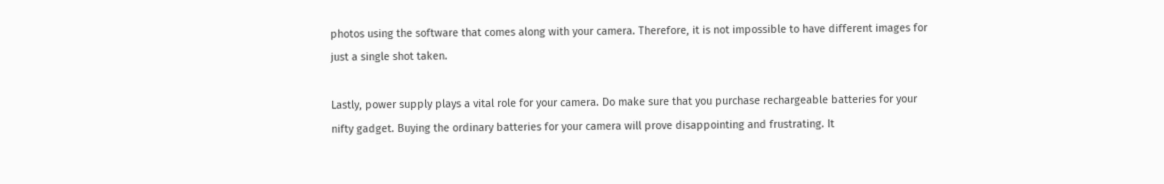photos using the software that comes along with your camera. Therefore, it is not impossible to have different images for just a single shot taken.

Lastly, power supply plays a vital role for your camera. Do make sure that you purchase rechargeable batteries for your nifty gadget. Buying the ordinary batteries for your camera will prove disappointing and frustrating. It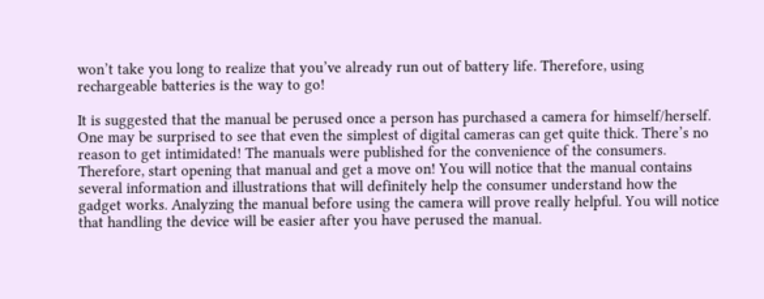won’t take you long to realize that you’ve already run out of battery life. Therefore, using rechargeable batteries is the way to go!

It is suggested that the manual be perused once a person has purchased a camera for himself/herself. One may be surprised to see that even the simplest of digital cameras can get quite thick. There’s no reason to get intimidated! The manuals were published for the convenience of the consumers. Therefore, start opening that manual and get a move on! You will notice that the manual contains several information and illustrations that will definitely help the consumer understand how the gadget works. Analyzing the manual before using the camera will prove really helpful. You will notice that handling the device will be easier after you have perused the manual.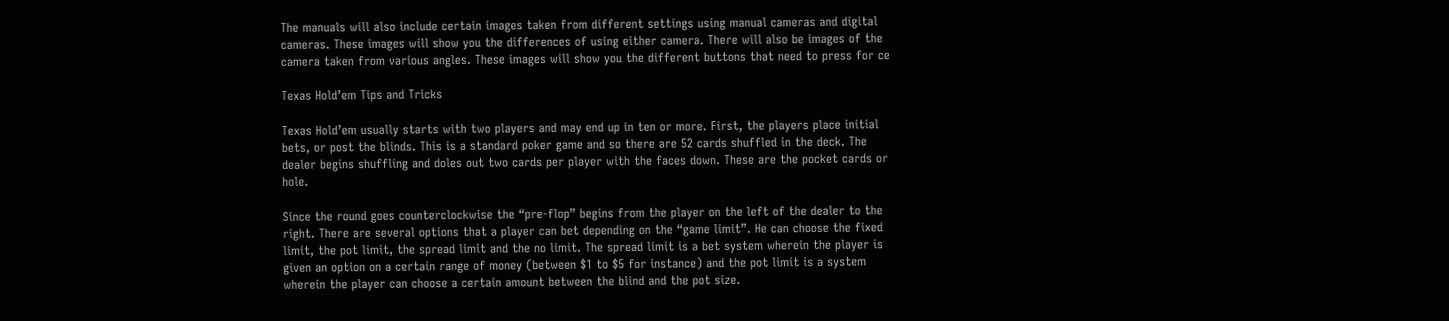The manuals will also include certain images taken from different settings using manual cameras and digital cameras. These images will show you the differences of using either camera. There will also be images of the camera taken from various angles. These images will show you the different buttons that need to press for ce

Texas Hold’em Tips and Tricks

Texas Hold’em usually starts with two players and may end up in ten or more. First, the players place initial bets, or post the blinds. This is a standard poker game and so there are 52 cards shuffled in the deck. The dealer begins shuffling and doles out two cards per player with the faces down. These are the pocket cards or hole.

Since the round goes counterclockwise the “pre-flop” begins from the player on the left of the dealer to the right. There are several options that a player can bet depending on the “game limit”. He can choose the fixed limit, the pot limit, the spread limit and the no limit. The spread limit is a bet system wherein the player is given an option on a certain range of money (between $1 to $5 for instance) and the pot limit is a system wherein the player can choose a certain amount between the blind and the pot size.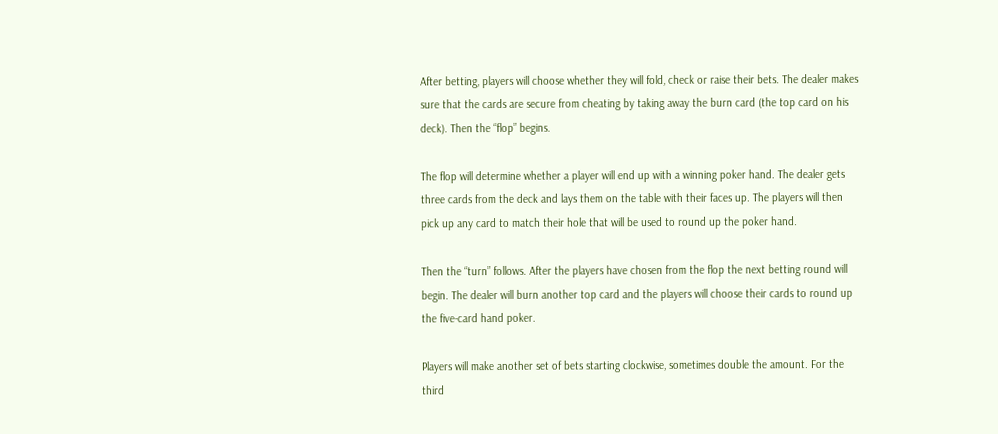After betting, players will choose whether they will fold, check or raise their bets. The dealer makes sure that the cards are secure from cheating by taking away the burn card (the top card on his deck). Then the “flop” begins.

The flop will determine whether a player will end up with a winning poker hand. The dealer gets three cards from the deck and lays them on the table with their faces up. The players will then pick up any card to match their hole that will be used to round up the poker hand.

Then the “turn” follows. After the players have chosen from the flop the next betting round will begin. The dealer will burn another top card and the players will choose their cards to round up the five-card hand poker.

Players will make another set of bets starting clockwise, sometimes double the amount. For the third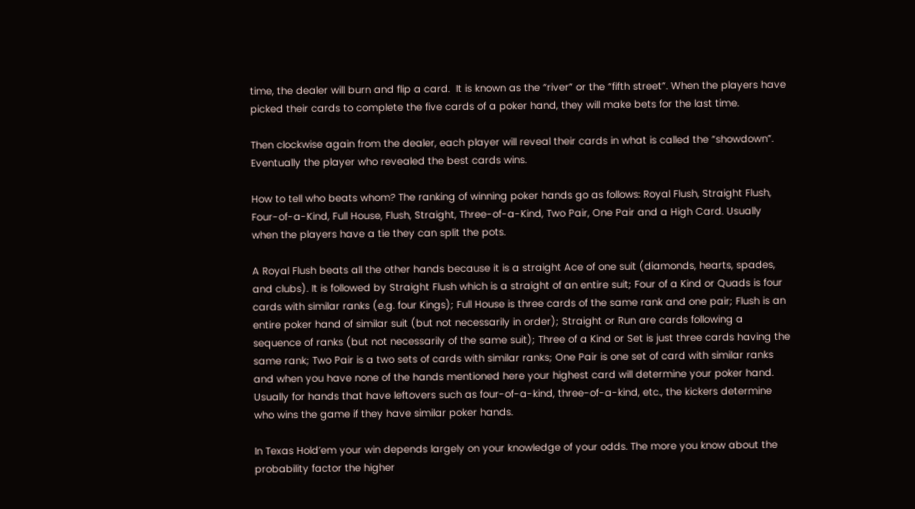time, the dealer will burn and flip a card.  It is known as the “river” or the “fifth street”. When the players have picked their cards to complete the five cards of a poker hand, they will make bets for the last time.

Then clockwise again from the dealer, each player will reveal their cards in what is called the “showdown”. Eventually the player who revealed the best cards wins.

How to tell who beats whom? The ranking of winning poker hands go as follows: Royal Flush, Straight Flush, Four-of-a-Kind, Full House, Flush, Straight, Three-of-a-Kind, Two Pair, One Pair and a High Card. Usually when the players have a tie they can split the pots.

A Royal Flush beats all the other hands because it is a straight Ace of one suit (diamonds, hearts, spades, and clubs). It is followed by Straight Flush which is a straight of an entire suit; Four of a Kind or Quads is four cards with similar ranks (e.g. four Kings); Full House is three cards of the same rank and one pair; Flush is an entire poker hand of similar suit (but not necessarily in order); Straight or Run are cards following a sequence of ranks (but not necessarily of the same suit); Three of a Kind or Set is just three cards having the same rank; Two Pair is a two sets of cards with similar ranks; One Pair is one set of card with similar ranks and when you have none of the hands mentioned here your highest card will determine your poker hand. Usually for hands that have leftovers such as four-of-a-kind, three-of-a-kind, etc., the kickers determine who wins the game if they have similar poker hands.

In Texas Hold’em your win depends largely on your knowledge of your odds. The more you know about the probability factor the higher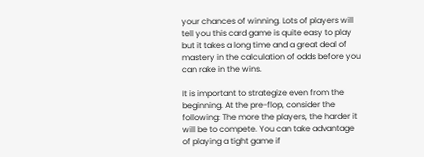your chances of winning. Lots of players will tell you this card game is quite easy to play but it takes a long time and a great deal of mastery in the calculation of odds before you can rake in the wins.

It is important to strategize even from the beginning. At the pre-flop, consider the following: The more the players, the harder it will be to compete. You can take advantage of playing a tight game if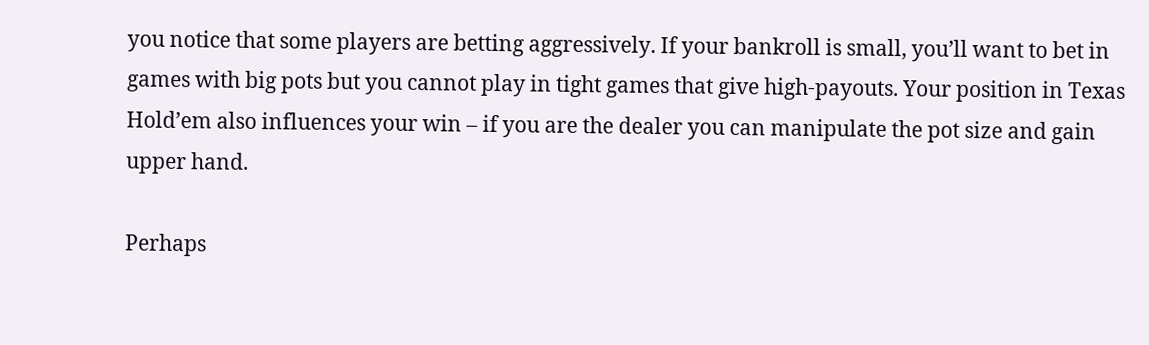you notice that some players are betting aggressively. If your bankroll is small, you’ll want to bet in games with big pots but you cannot play in tight games that give high-payouts. Your position in Texas Hold’em also influences your win – if you are the dealer you can manipulate the pot size and gain upper hand.

Perhaps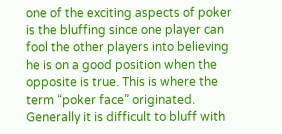one of the exciting aspects of poker is the bluffing since one player can fool the other players into believing he is on a good position when the opposite is true. This is where the term “poker face” originated. Generally it is difficult to bluff with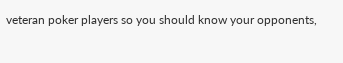veteran poker players so you should know your opponents,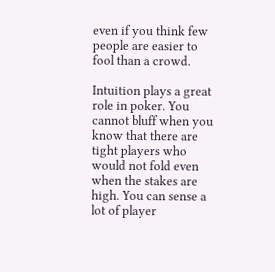even if you think few people are easier to fool than a crowd.

Intuition plays a great role in poker. You cannot bluff when you know that there are tight players who would not fold even when the stakes are high. You can sense a lot of player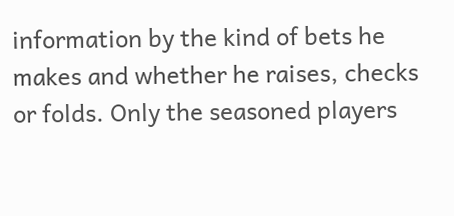information by the kind of bets he makes and whether he raises, checks or folds. Only the seasoned players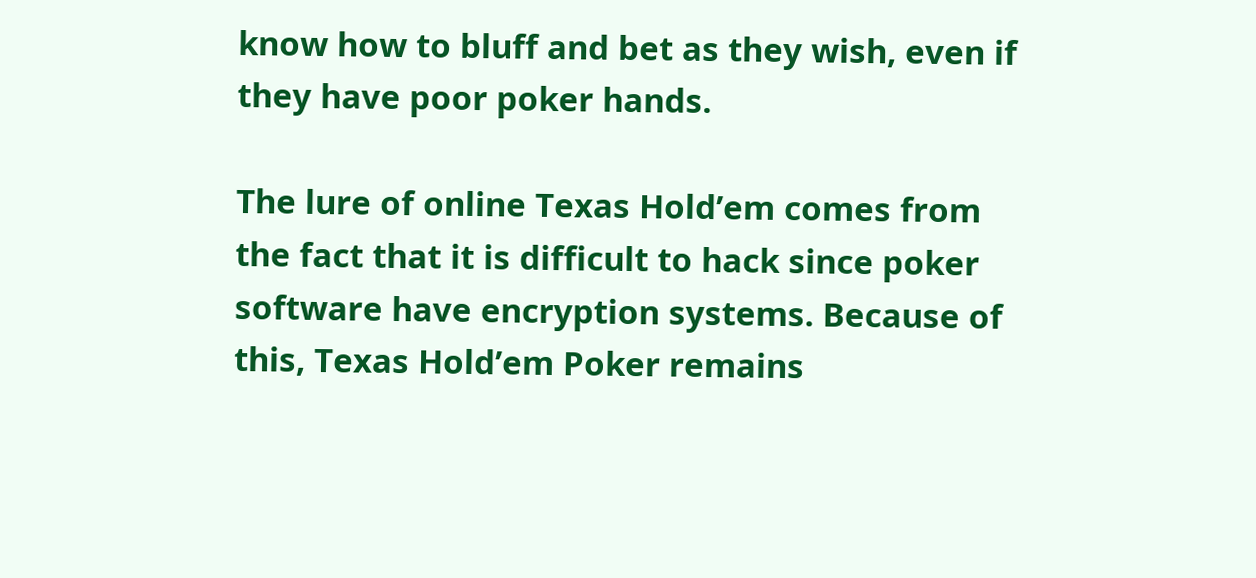know how to bluff and bet as they wish, even if they have poor poker hands.

The lure of online Texas Hold’em comes from the fact that it is difficult to hack since poker software have encryption systems. Because of this, Texas Hold’em Poker remains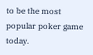to be the most popular poker game today.